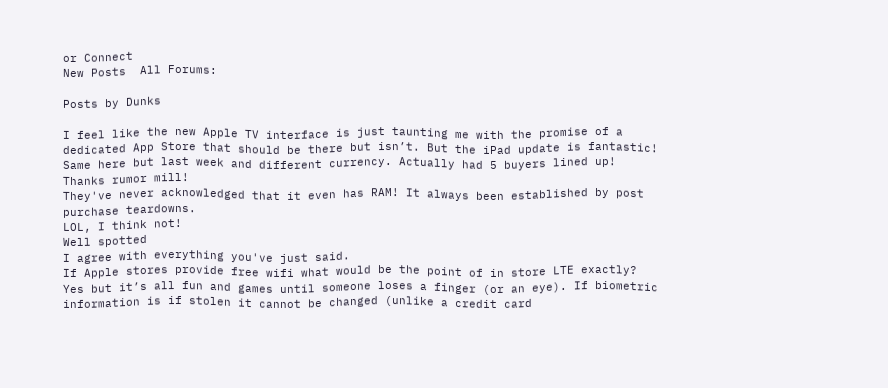or Connect
New Posts  All Forums:

Posts by Dunks

I feel like the new Apple TV interface is just taunting me with the promise of a dedicated App Store that should be there but isn’t. But the iPad update is fantastic!
Same here but last week and different currency. Actually had 5 buyers lined up! Thanks rumor mill!
They've never acknowledged that it even has RAM! It always been established by post purchase teardowns.
LOL, I think not!
Well spotted
I agree with everything you've just said.
If Apple stores provide free wifi what would be the point of in store LTE exactly?
Yes but it’s all fun and games until someone loses a finger (or an eye). If biometric information is if stolen it cannot be changed (unlike a credit card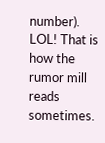number).
LOL! That is how the rumor mill reads sometimes.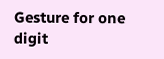Gesture for one digit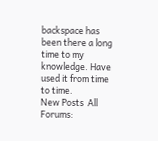backspace has been there a long time to my knowledge. Have used it from time to time.
New Posts  All Forums: